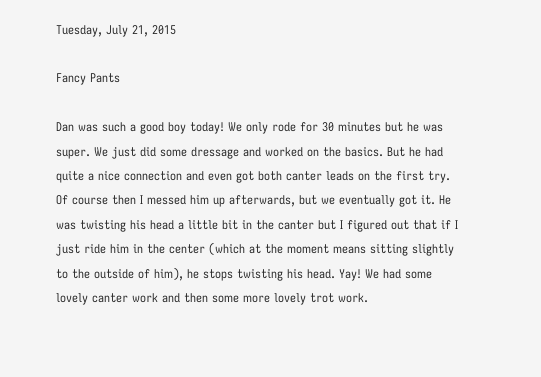Tuesday, July 21, 2015

Fancy Pants

Dan was such a good boy today! We only rode for 30 minutes but he was super. We just did some dressage and worked on the basics. But he had quite a nice connection and even got both canter leads on the first try. Of course then I messed him up afterwards, but we eventually got it. He was twisting his head a little bit in the canter but I figured out that if I just ride him in the center (which at the moment means sitting slightly to the outside of him), he stops twisting his head. Yay! We had some lovely canter work and then some more lovely trot work.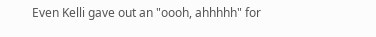Even Kelli gave out an "oooh, ahhhhh" for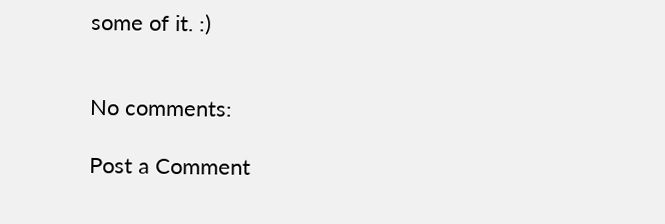some of it. :)


No comments:

Post a Comment